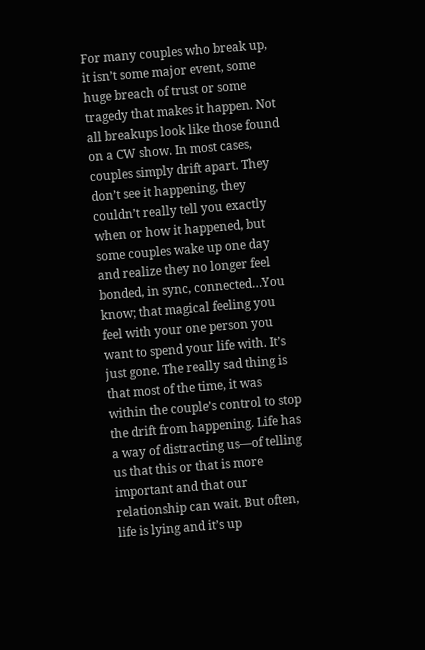For many couples who break up, it isn’t some major event, some huge breach of trust or some tragedy that makes it happen. Not all breakups look like those found on a CW show. In most cases, couples simply drift apart. They don’t see it happening, they couldn’t really tell you exactly when or how it happened, but some couples wake up one day and realize they no longer feel bonded, in sync, connected…You know; that magical feeling you feel with your one person you want to spend your life with. It’s just gone. The really sad thing is that most of the time, it was within the couple’s control to stop the drift from happening. Life has a way of distracting us—of telling us that this or that is more important and that our relationship can wait. But often, life is lying and it’s up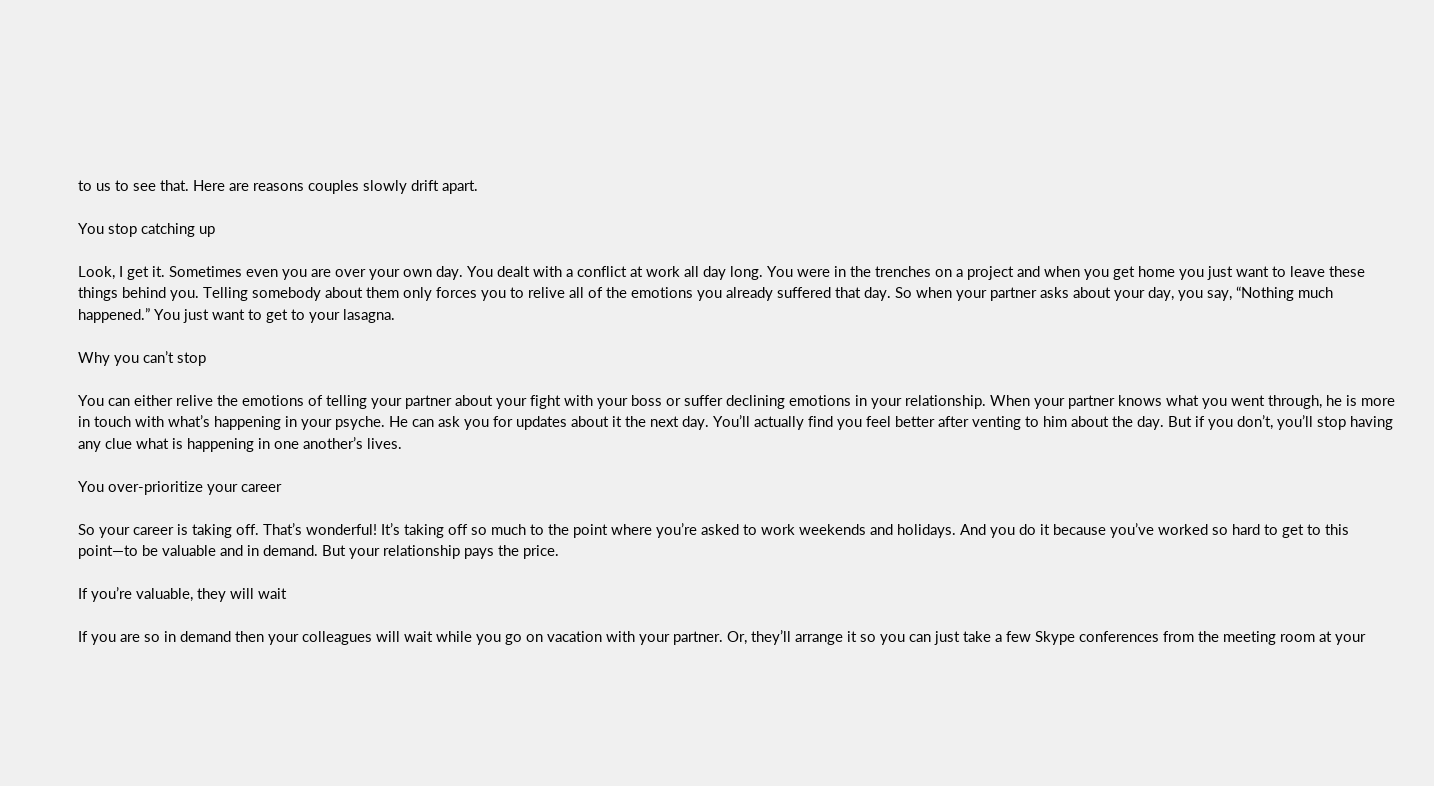to us to see that. Here are reasons couples slowly drift apart.

You stop catching up

Look, I get it. Sometimes even you are over your own day. You dealt with a conflict at work all day long. You were in the trenches on a project and when you get home you just want to leave these things behind you. Telling somebody about them only forces you to relive all of the emotions you already suffered that day. So when your partner asks about your day, you say, “Nothing much happened.” You just want to get to your lasagna.

Why you can’t stop

You can either relive the emotions of telling your partner about your fight with your boss or suffer declining emotions in your relationship. When your partner knows what you went through, he is more in touch with what’s happening in your psyche. He can ask you for updates about it the next day. You’ll actually find you feel better after venting to him about the day. But if you don’t, you’ll stop having any clue what is happening in one another’s lives.

You over-prioritize your career

So your career is taking off. That’s wonderful! It’s taking off so much to the point where you’re asked to work weekends and holidays. And you do it because you’ve worked so hard to get to this point—to be valuable and in demand. But your relationship pays the price.

If you’re valuable, they will wait

If you are so in demand then your colleagues will wait while you go on vacation with your partner. Or, they’ll arrange it so you can just take a few Skype conferences from the meeting room at your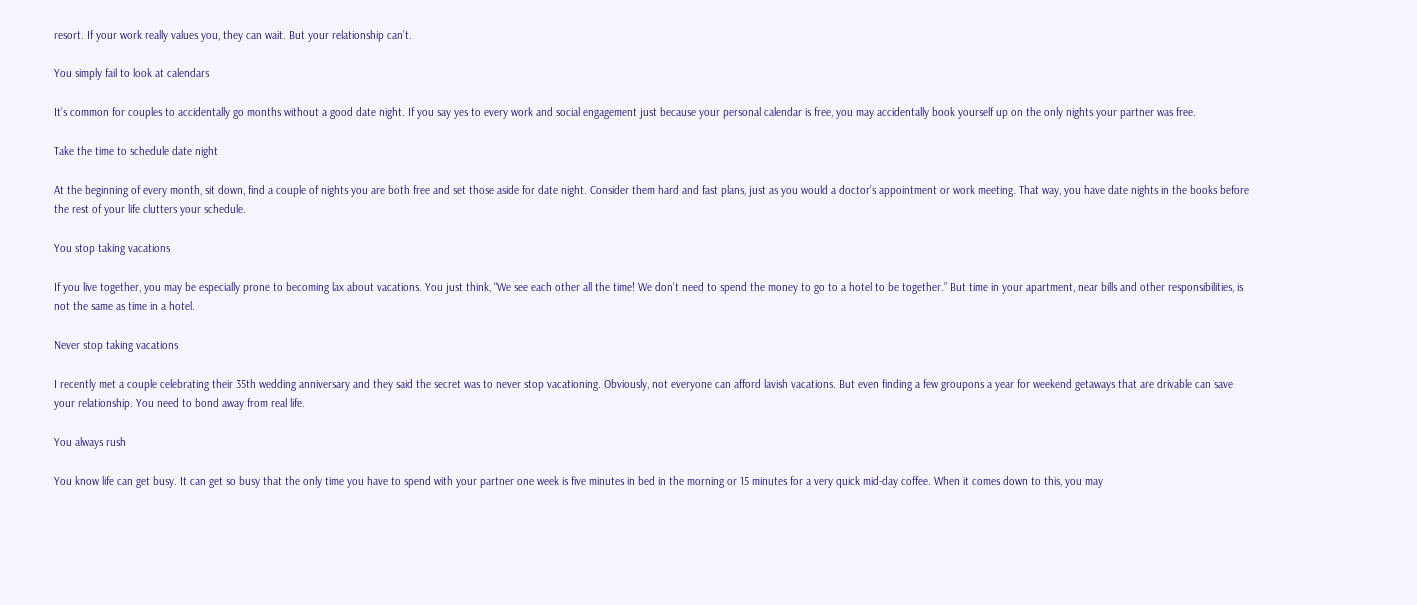resort. If your work really values you, they can wait. But your relationship can’t.

You simply fail to look at calendars

It’s common for couples to accidentally go months without a good date night. If you say yes to every work and social engagement just because your personal calendar is free, you may accidentally book yourself up on the only nights your partner was free.

Take the time to schedule date night

At the beginning of every month, sit down, find a couple of nights you are both free and set those aside for date night. Consider them hard and fast plans, just as you would a doctor’s appointment or work meeting. That way, you have date nights in the books before the rest of your life clutters your schedule.

You stop taking vacations

If you live together, you may be especially prone to becoming lax about vacations. You just think, “We see each other all the time! We don’t need to spend the money to go to a hotel to be together.” But time in your apartment, near bills and other responsibilities, is not the same as time in a hotel.

Never stop taking vacations

I recently met a couple celebrating their 35th wedding anniversary and they said the secret was to never stop vacationing. Obviously, not everyone can afford lavish vacations. But even finding a few groupons a year for weekend getaways that are drivable can save your relationship. You need to bond away from real life.

You always rush

You know life can get busy. It can get so busy that the only time you have to spend with your partner one week is five minutes in bed in the morning or 15 minutes for a very quick mid-day coffee. When it comes down to this, you may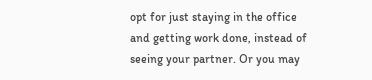opt for just staying in the office and getting work done, instead of seeing your partner. Or you may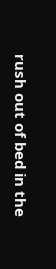rush out of bed in the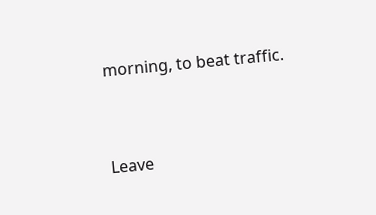morning, to beat traffic.


Leave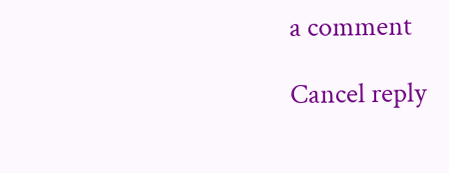a comment

Cancel reply